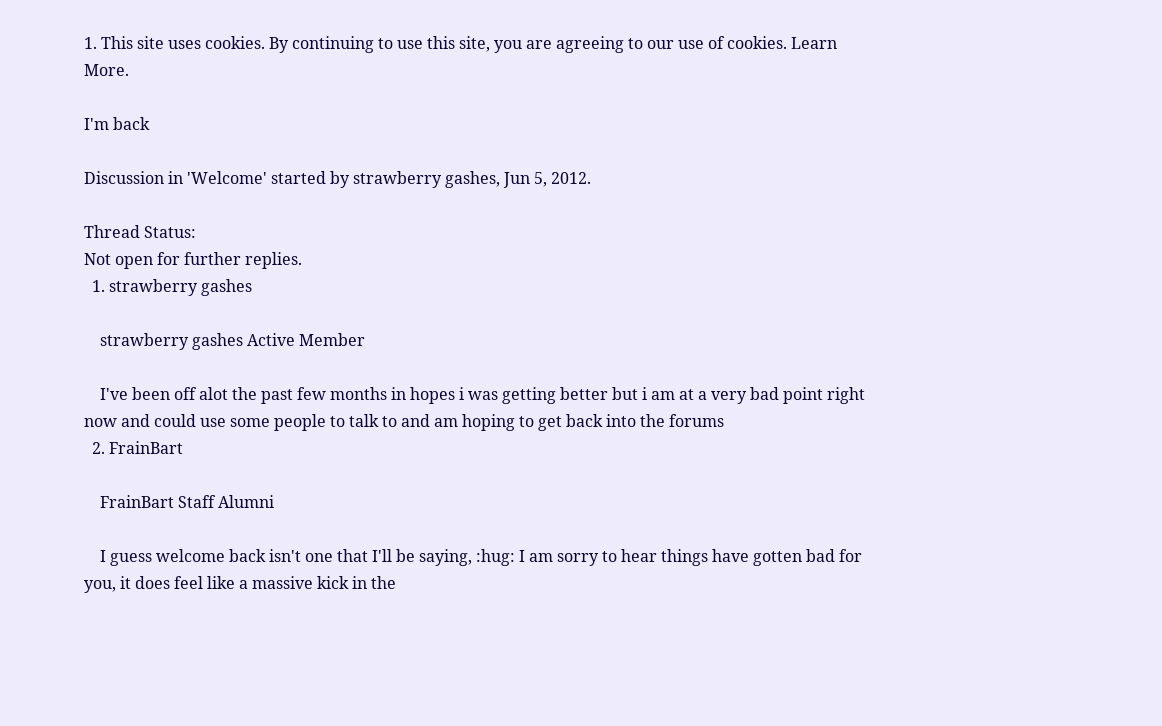1. This site uses cookies. By continuing to use this site, you are agreeing to our use of cookies. Learn More.

I'm back

Discussion in 'Welcome' started by strawberry gashes, Jun 5, 2012.

Thread Status:
Not open for further replies.
  1. strawberry gashes

    strawberry gashes Active Member

    I've been off alot the past few months in hopes i was getting better but i am at a very bad point right now and could use some people to talk to and am hoping to get back into the forums
  2. FrainBart

    FrainBart Staff Alumni

    I guess welcome back isn't one that I'll be saying, :hug: I am sorry to hear things have gotten bad for you, it does feel like a massive kick in the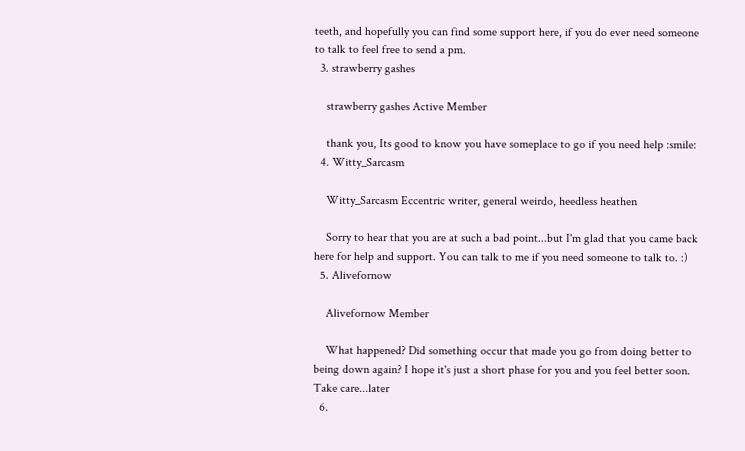teeth, and hopefully you can find some support here, if you do ever need someone to talk to feel free to send a pm.
  3. strawberry gashes

    strawberry gashes Active Member

    thank you, Its good to know you have someplace to go if you need help :smile:
  4. Witty_Sarcasm

    Witty_Sarcasm Eccentric writer, general weirdo, heedless heathen

    Sorry to hear that you are at such a bad point...but I'm glad that you came back here for help and support. You can talk to me if you need someone to talk to. :)
  5. Alivefornow

    Alivefornow Member

    What happened? Did something occur that made you go from doing better to being down again? I hope it's just a short phase for you and you feel better soon. Take care...later
  6.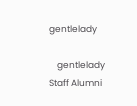gentlelady

    gentlelady Staff Alumni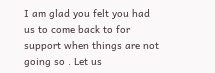I am glad you felt you had us to come back to for support when things are not going so . Let us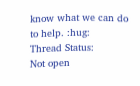know what we can do to help. :hug:
Thread Status:
Not open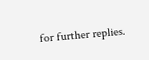for further replies.